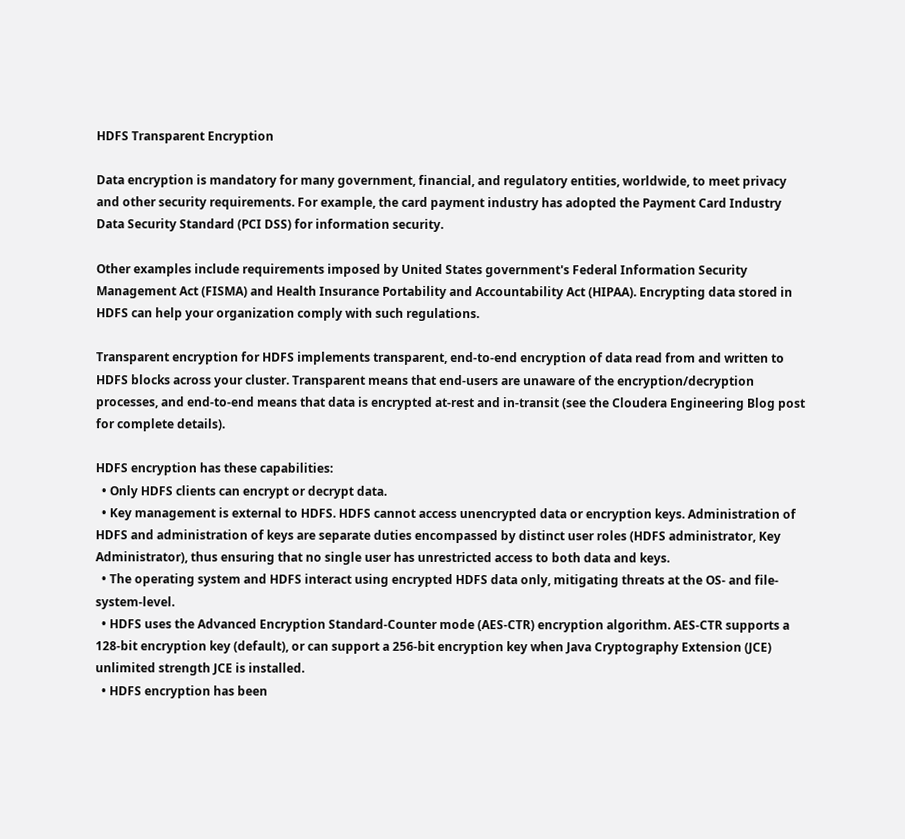HDFS Transparent Encryption

Data encryption is mandatory for many government, financial, and regulatory entities, worldwide, to meet privacy and other security requirements. For example, the card payment industry has adopted the Payment Card Industry Data Security Standard (PCI DSS) for information security.

Other examples include requirements imposed by United States government's Federal Information Security Management Act (FISMA) and Health Insurance Portability and Accountability Act (HIPAA). Encrypting data stored in HDFS can help your organization comply with such regulations.

Transparent encryption for HDFS implements transparent, end-to-end encryption of data read from and written to HDFS blocks across your cluster. Transparent means that end-users are unaware of the encryption/decryption processes, and end-to-end means that data is encrypted at-rest and in-transit (see the Cloudera Engineering Blog post for complete details).

HDFS encryption has these capabilities:
  • Only HDFS clients can encrypt or decrypt data.
  • Key management is external to HDFS. HDFS cannot access unencrypted data or encryption keys. Administration of HDFS and administration of keys are separate duties encompassed by distinct user roles (HDFS administrator, Key Administrator), thus ensuring that no single user has unrestricted access to both data and keys.
  • The operating system and HDFS interact using encrypted HDFS data only, mitigating threats at the OS- and file-system-level.
  • HDFS uses the Advanced Encryption Standard-Counter mode (AES-CTR) encryption algorithm. AES-CTR supports a 128-bit encryption key (default), or can support a 256-bit encryption key when Java Cryptography Extension (JCE) unlimited strength JCE is installed.
  • HDFS encryption has been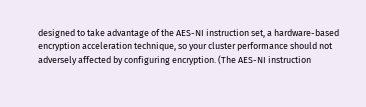designed to take advantage of the AES-NI instruction set, a hardware-based encryption acceleration technique, so your cluster performance should not adversely affected by configuring encryption. (The AES-NI instruction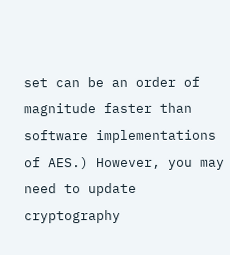set can be an order of magnitude faster than software implementations of AES.) However, you may need to update cryptography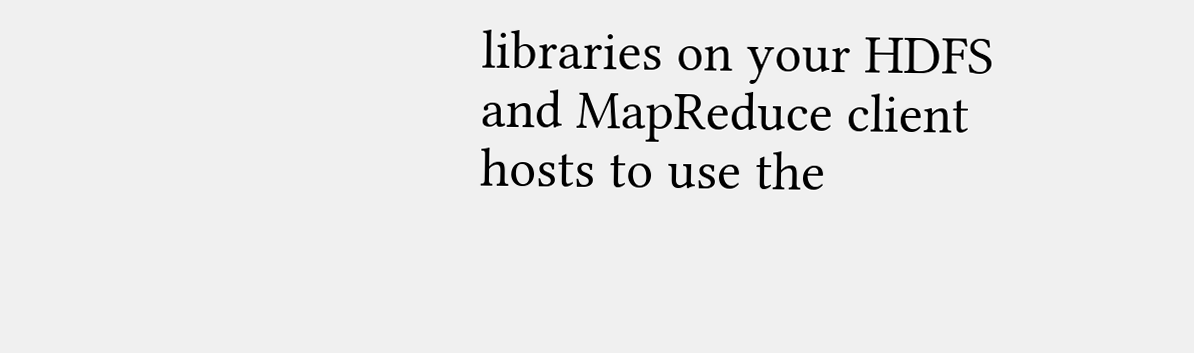libraries on your HDFS and MapReduce client hosts to use the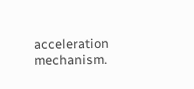acceleration mechanism.